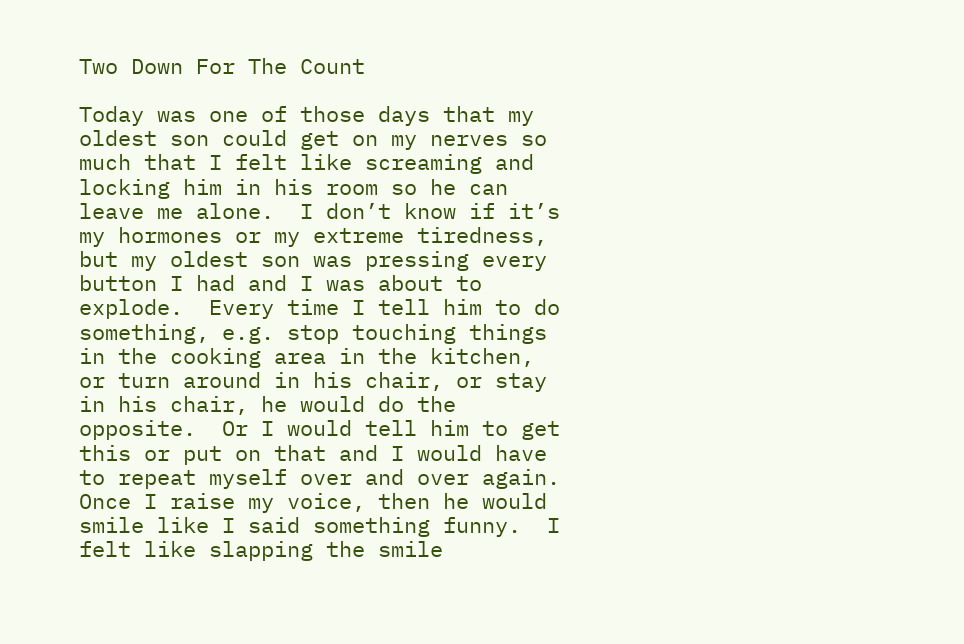Two Down For The Count

Today was one of those days that my oldest son could get on my nerves so much that I felt like screaming and locking him in his room so he can leave me alone.  I don’t know if it’s my hormones or my extreme tiredness, but my oldest son was pressing every button I had and I was about to explode.  Every time I tell him to do something, e.g. stop touching things in the cooking area in the kitchen, or turn around in his chair, or stay in his chair, he would do the opposite.  Or I would tell him to get this or put on that and I would have to repeat myself over and over again.  Once I raise my voice, then he would smile like I said something funny.  I felt like slapping the smile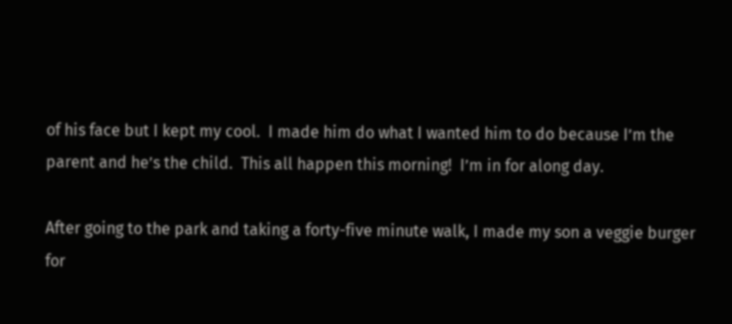of his face but I kept my cool.  I made him do what I wanted him to do because I’m the parent and he’s the child.  This all happen this morning!  I’m in for along day.

After going to the park and taking a forty-five minute walk, I made my son a veggie burger for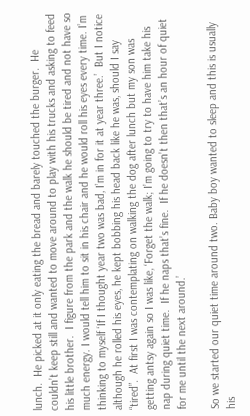lunch.  He picked at it only eating the bread and barely touched the burger.  He couldn’t keep still and wanted to move around to play with his trucks and asking to feed his little brother.  I figure from the park and the walk he should be tired and not have so much energy. I would tell him to sit in his chair and he would roll his eyes every time. I’m thinking to myself ‘If I thought year two was bad, I’m in for it at year three.’  But I notice although he rolled his eyes, he kept bobbing his head back like he was, should I say “tired”.  At first I was contemplating on walking the dog after lunch but my son was getting antsy again so I was like, ‘Forget the walk; I’m going to try to have him take his nap during quiet time.  If he naps that’s fine.  If he doesn’t then that’s an hour of quiet for me until the next around.’

So we started our quiet time around two. Baby boy wanted to sleep and this is usually his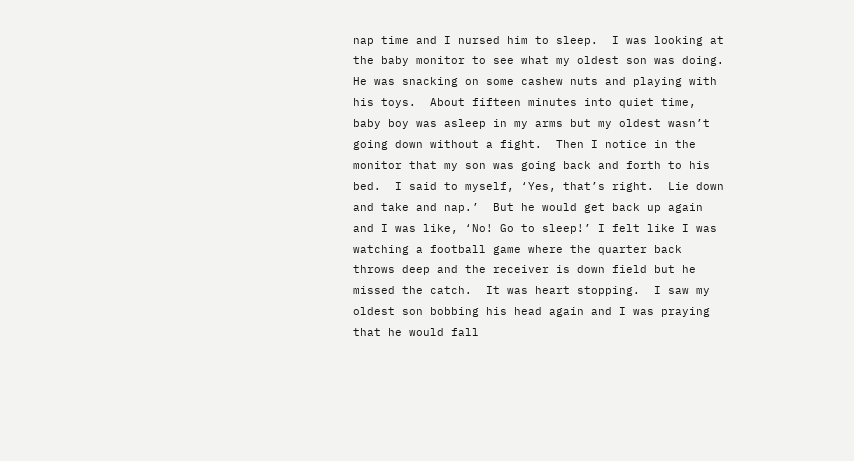nap time and I nursed him to sleep.  I was looking at the baby monitor to see what my oldest son was doing.  He was snacking on some cashew nuts and playing with his toys.  About fifteen minutes into quiet time, baby boy was asleep in my arms but my oldest wasn’t going down without a fight.  Then I notice in the monitor that my son was going back and forth to his bed.  I said to myself, ‘Yes, that’s right.  Lie down and take and nap.’  But he would get back up again and I was like, ‘No! Go to sleep!’ I felt like I was watching a football game where the quarter back throws deep and the receiver is down field but he missed the catch.  It was heart stopping.  I saw my oldest son bobbing his head again and I was praying that he would fall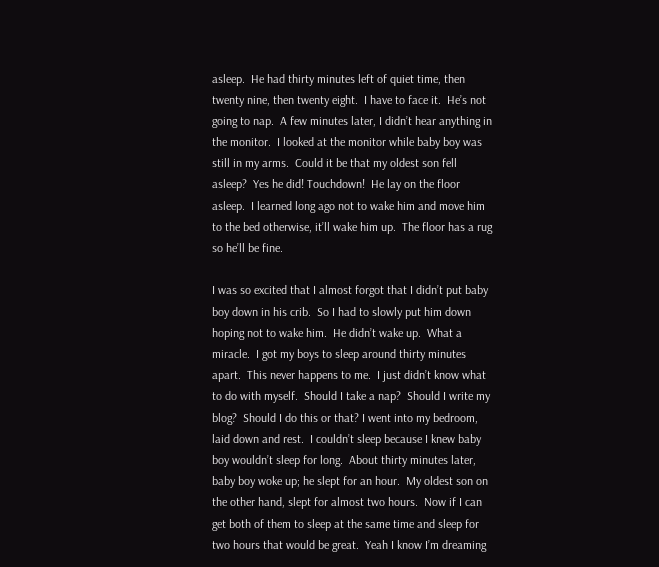asleep.  He had thirty minutes left of quiet time, then twenty nine, then twenty eight.  I have to face it.  He’s not going to nap.  A few minutes later, I didn’t hear anything in the monitor.  I looked at the monitor while baby boy was still in my arms.  Could it be that my oldest son fell asleep?  Yes he did! Touchdown!  He lay on the floor asleep.  I learned long ago not to wake him and move him to the bed otherwise, it’ll wake him up.  The floor has a rug so he’ll be fine.

I was so excited that I almost forgot that I didn’t put baby boy down in his crib.  So I had to slowly put him down hoping not to wake him.  He didn’t wake up.  What a miracle.  I got my boys to sleep around thirty minutes apart.  This never happens to me.  I just didn’t know what to do with myself.  Should I take a nap?  Should I write my blog?  Should I do this or that? I went into my bedroom, laid down and rest.  I couldn’t sleep because I knew baby boy wouldn’t sleep for long.  About thirty minutes later, baby boy woke up; he slept for an hour.  My oldest son on the other hand, slept for almost two hours.  Now if I can get both of them to sleep at the same time and sleep for two hours that would be great.  Yeah I know I’m dreaming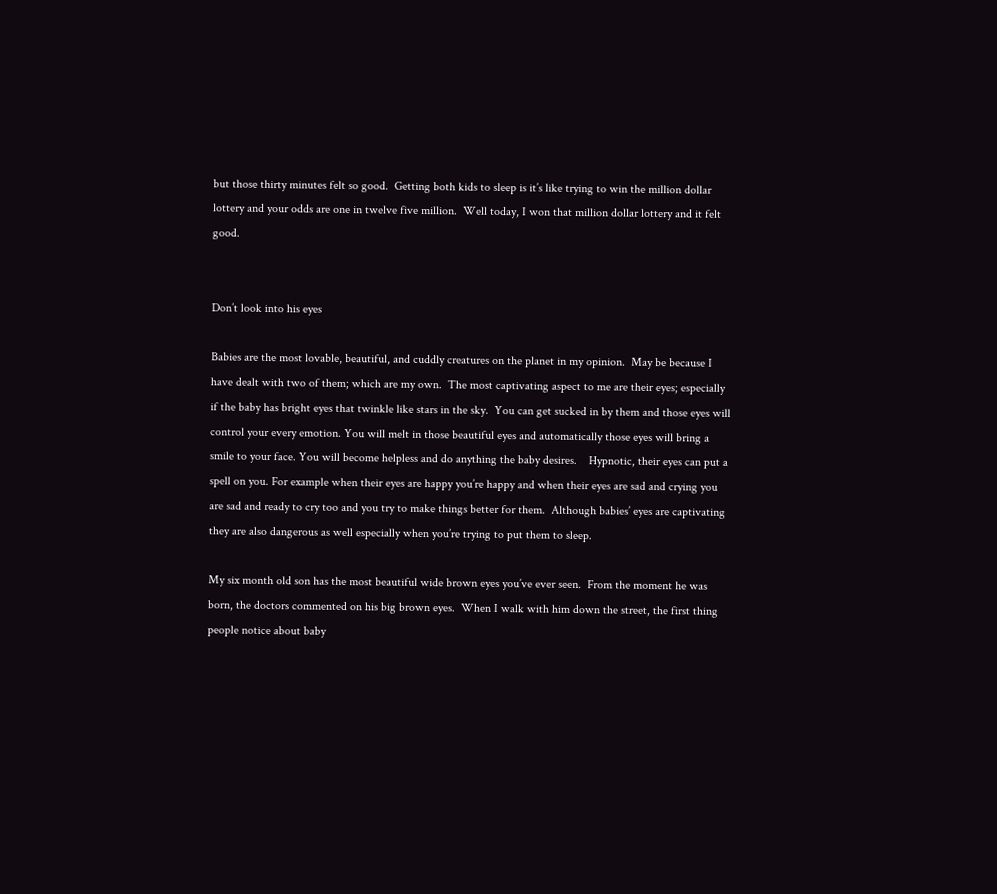but those thirty minutes felt so good.  Getting both kids to sleep is it’s like trying to win the million dollar lottery and your odds are one in twelve five million.  Well today, I won that million dollar lottery and it felt good.


Don’t look into his eyes

Babies are the most lovable, beautiful, and cuddly creatures on the planet in my opinion.  May be because I have dealt with two of them; which are my own.  The most captivating aspect to me are their eyes; especially if the baby has bright eyes that twinkle like stars in the sky.  You can get sucked in by them and those eyes will control your every emotion. You will melt in those beautiful eyes and automatically those eyes will bring a smile to your face. You will become helpless and do anything the baby desires.    Hypnotic, their eyes can put a spell on you. For example when their eyes are happy you’re happy and when their eyes are sad and crying you are sad and ready to cry too and you try to make things better for them.  Although babies’ eyes are captivating they are also dangerous as well especially when you’re trying to put them to sleep.

My six month old son has the most beautiful wide brown eyes you’ve ever seen.  From the moment he was born, the doctors commented on his big brown eyes.  When I walk with him down the street, the first thing people notice about baby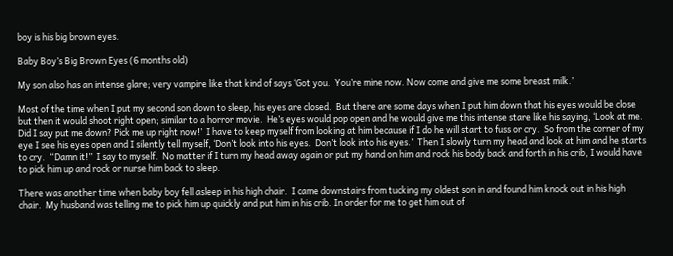boy is his big brown eyes.

Baby Boy’s Big Brown Eyes (6 months old)

My son also has an intense glare; very vampire like that kind of says ‘Got you.  You’re mine now. Now come and give me some breast milk.’

Most of the time when I put my second son down to sleep, his eyes are closed.  But there are some days when I put him down that his eyes would be close but then it would shoot right open; similar to a horror movie.  He’s eyes would pop open and he would give me this intense stare like his saying, ‘Look at me. Did I say put me down? Pick me up right now!’  I have to keep myself from looking at him because if I do he will start to fuss or cry.  So from the corner of my eye I see his eyes open and I silently tell myself, ‘Don’t look into his eyes.  Don’t look into his eyes.’  Then I slowly turn my head and look at him and he starts to cry.  “Damn it!”  I say to myself.  No matter if I turn my head away again or put my hand on him and rock his body back and forth in his crib, I would have to pick him up and rock or nurse him back to sleep.

There was another time when baby boy fell asleep in his high chair.  I came downstairs from tucking my oldest son in and found him knock out in his high chair.  My husband was telling me to pick him up quickly and put him in his crib. In order for me to get him out of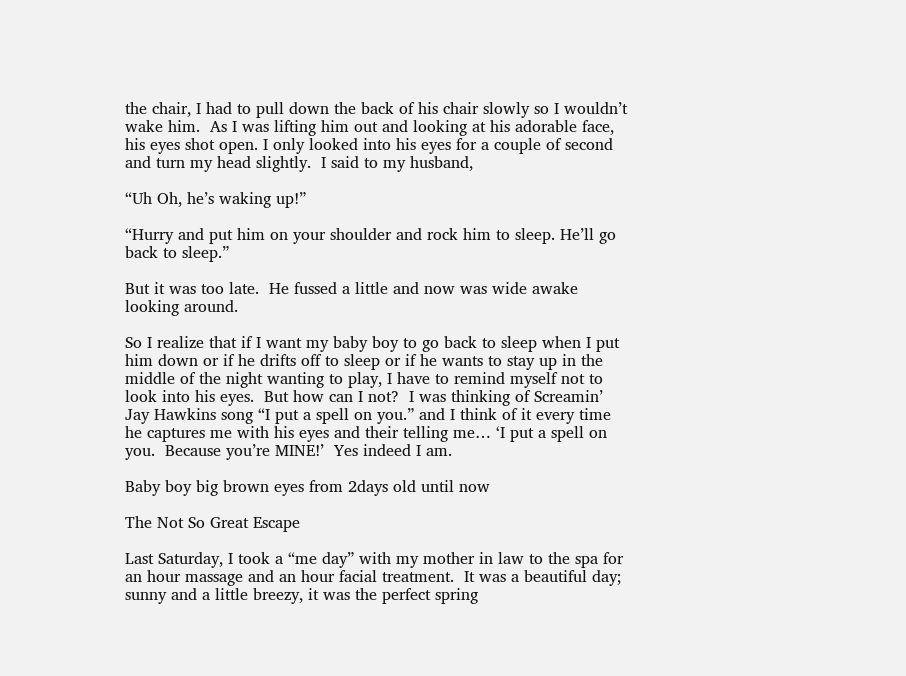the chair, I had to pull down the back of his chair slowly so I wouldn’t wake him.  As I was lifting him out and looking at his adorable face, his eyes shot open. I only looked into his eyes for a couple of second and turn my head slightly.  I said to my husband,

“Uh Oh, he’s waking up!”

“Hurry and put him on your shoulder and rock him to sleep. He’ll go back to sleep.”

But it was too late.  He fussed a little and now was wide awake looking around.

So I realize that if I want my baby boy to go back to sleep when I put him down or if he drifts off to sleep or if he wants to stay up in the middle of the night wanting to play, I have to remind myself not to look into his eyes.  But how can I not?  I was thinking of Screamin’ Jay Hawkins song “I put a spell on you.” and I think of it every time he captures me with his eyes and their telling me… ‘I put a spell on you.  Because you’re MINE!’  Yes indeed I am.

Baby boy big brown eyes from 2days old until now

The Not So Great Escape

Last Saturday, I took a “me day” with my mother in law to the spa for an hour massage and an hour facial treatment.  It was a beautiful day; sunny and a little breezy, it was the perfect spring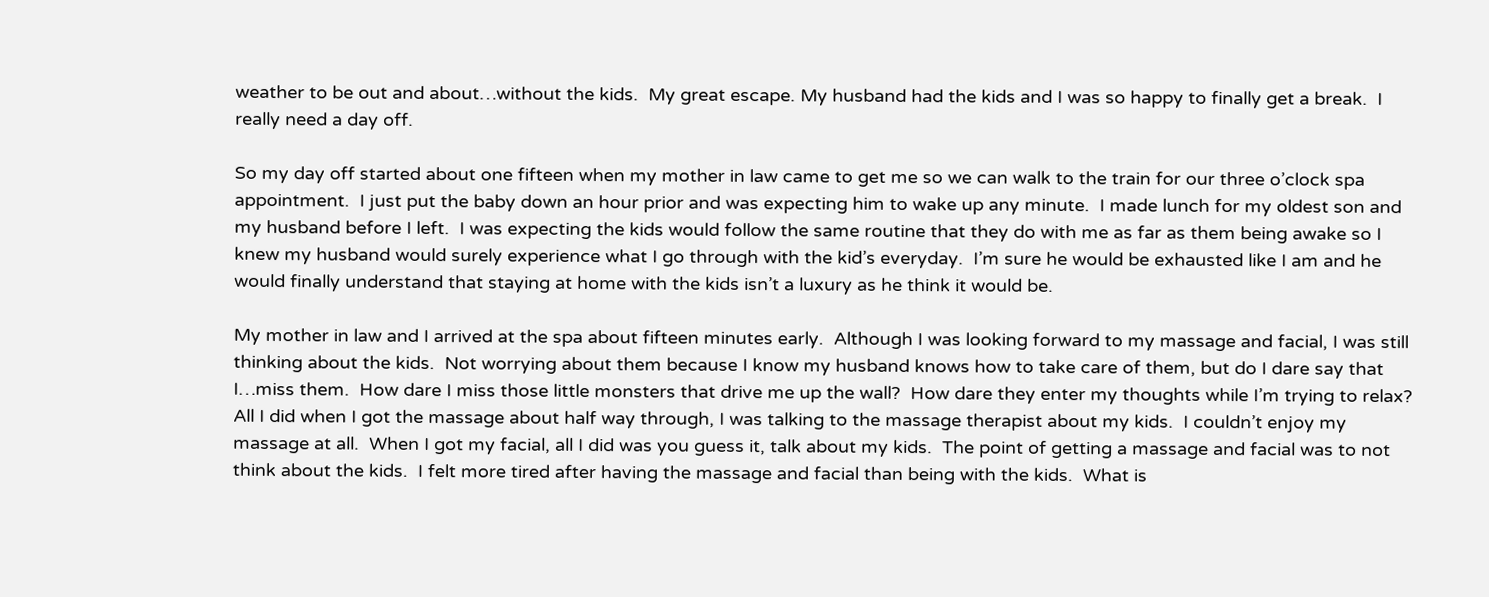weather to be out and about…without the kids.  My great escape. My husband had the kids and I was so happy to finally get a break.  I really need a day off.

So my day off started about one fifteen when my mother in law came to get me so we can walk to the train for our three o’clock spa appointment.  I just put the baby down an hour prior and was expecting him to wake up any minute.  I made lunch for my oldest son and my husband before I left.  I was expecting the kids would follow the same routine that they do with me as far as them being awake so I knew my husband would surely experience what I go through with the kid’s everyday.  I’m sure he would be exhausted like I am and he would finally understand that staying at home with the kids isn’t a luxury as he think it would be.

My mother in law and I arrived at the spa about fifteen minutes early.  Although I was looking forward to my massage and facial, I was still thinking about the kids.  Not worrying about them because I know my husband knows how to take care of them, but do I dare say that I…miss them.  How dare I miss those little monsters that drive me up the wall?  How dare they enter my thoughts while I’m trying to relax? All I did when I got the massage about half way through, I was talking to the massage therapist about my kids.  I couldn’t enjoy my massage at all.  When I got my facial, all I did was you guess it, talk about my kids.  The point of getting a massage and facial was to not think about the kids.  I felt more tired after having the massage and facial than being with the kids.  What is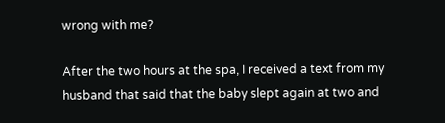wrong with me?

After the two hours at the spa, I received a text from my husband that said that the baby slept again at two and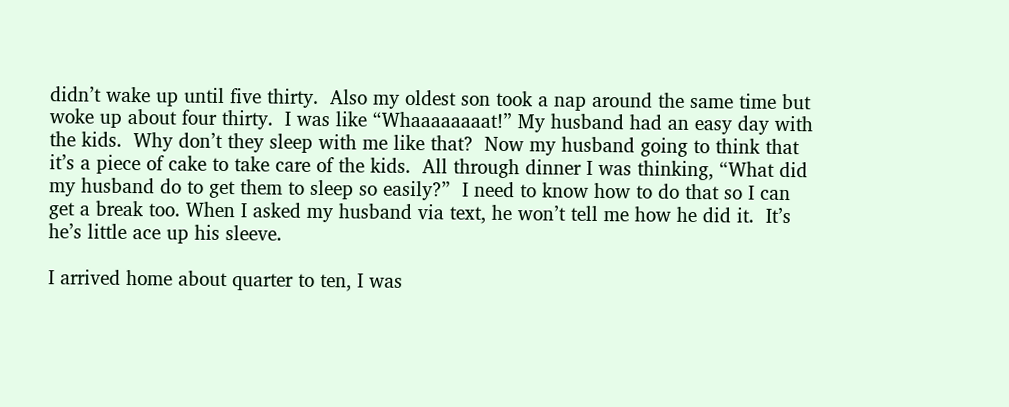didn’t wake up until five thirty.  Also my oldest son took a nap around the same time but woke up about four thirty.  I was like “Whaaaaaaaat!” My husband had an easy day with the kids.  Why don’t they sleep with me like that?  Now my husband going to think that it’s a piece of cake to take care of the kids.  All through dinner I was thinking, “What did my husband do to get them to sleep so easily?”  I need to know how to do that so I can get a break too. When I asked my husband via text, he won’t tell me how he did it.  It’s he’s little ace up his sleeve.

I arrived home about quarter to ten, I was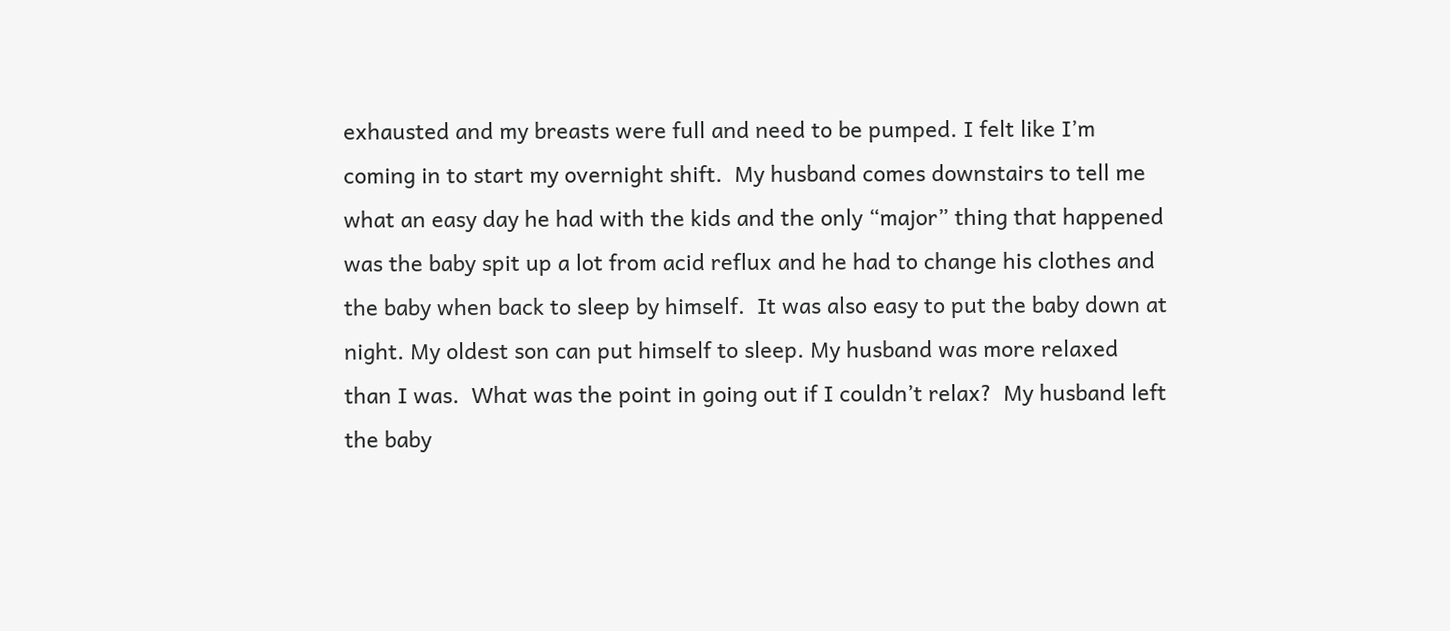exhausted and my breasts were full and need to be pumped. I felt like I’m coming in to start my overnight shift.  My husband comes downstairs to tell me what an easy day he had with the kids and the only “major” thing that happened was the baby spit up a lot from acid reflux and he had to change his clothes and the baby when back to sleep by himself.  It was also easy to put the baby down at night. My oldest son can put himself to sleep. My husband was more relaxed than I was.  What was the point in going out if I couldn’t relax?  My husband left the baby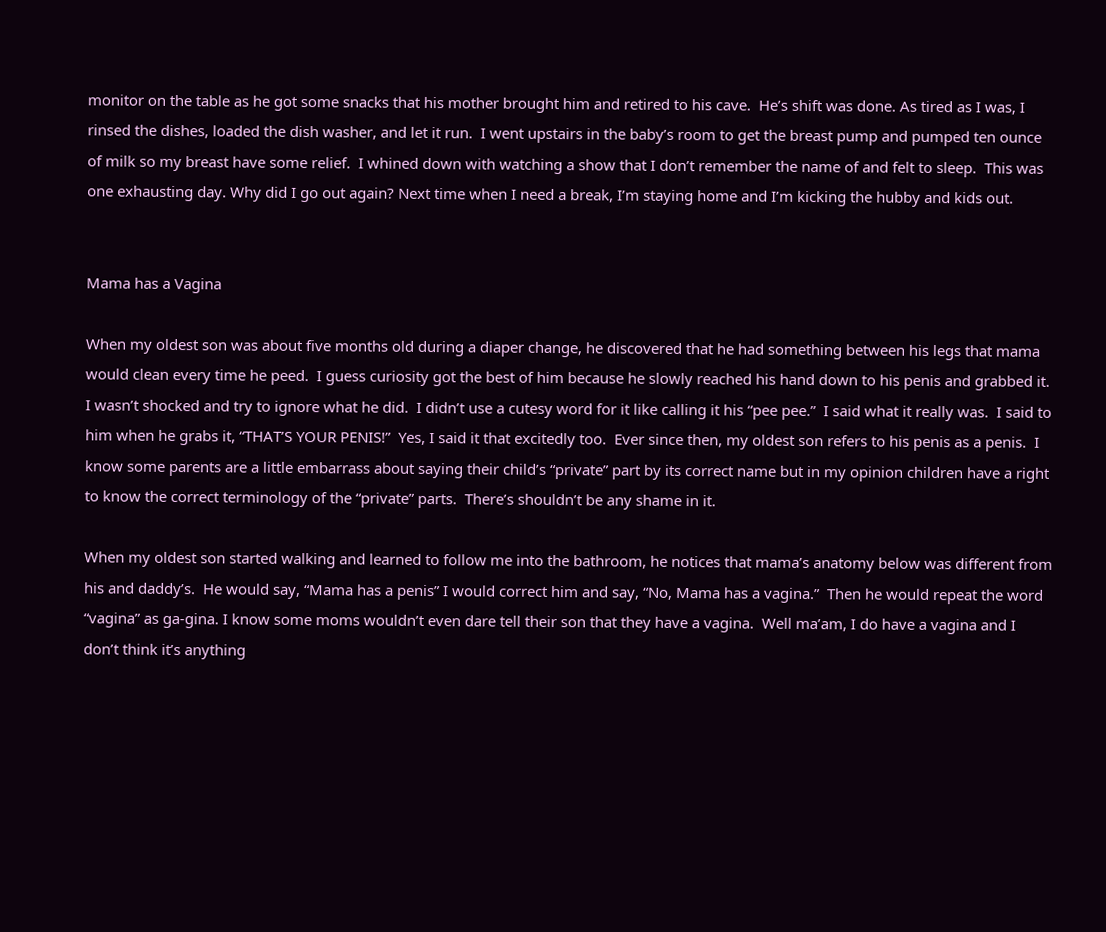monitor on the table as he got some snacks that his mother brought him and retired to his cave.  He’s shift was done. As tired as I was, I rinsed the dishes, loaded the dish washer, and let it run.  I went upstairs in the baby’s room to get the breast pump and pumped ten ounce of milk so my breast have some relief.  I whined down with watching a show that I don’t remember the name of and felt to sleep.  This was one exhausting day. Why did I go out again? Next time when I need a break, I’m staying home and I’m kicking the hubby and kids out.


Mama has a Vagina

When my oldest son was about five months old during a diaper change, he discovered that he had something between his legs that mama would clean every time he peed.  I guess curiosity got the best of him because he slowly reached his hand down to his penis and grabbed it.  I wasn’t shocked and try to ignore what he did.  I didn’t use a cutesy word for it like calling it his “pee pee.”  I said what it really was.  I said to him when he grabs it, “THAT’S YOUR PENIS!”  Yes, I said it that excitedly too.  Ever since then, my oldest son refers to his penis as a penis.  I know some parents are a little embarrass about saying their child’s “private” part by its correct name but in my opinion children have a right to know the correct terminology of the “private” parts.  There’s shouldn’t be any shame in it.

When my oldest son started walking and learned to follow me into the bathroom, he notices that mama’s anatomy below was different from his and daddy’s.  He would say, “Mama has a penis” I would correct him and say, “No, Mama has a vagina.”  Then he would repeat the word “vagina” as ga-gina. I know some moms wouldn’t even dare tell their son that they have a vagina.  Well ma’am, I do have a vagina and I don’t think it’s anything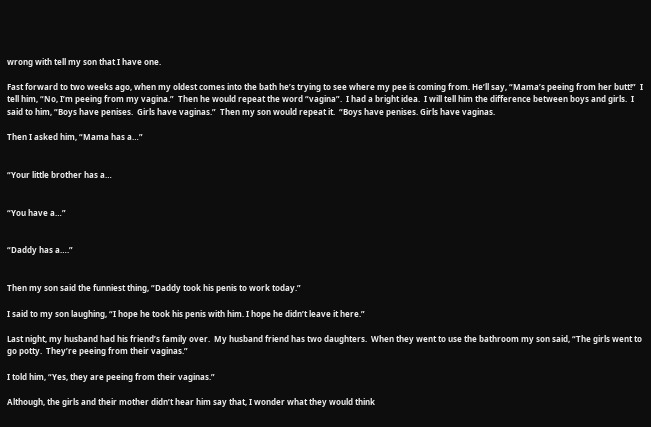wrong with tell my son that I have one.

Fast forward to two weeks ago, when my oldest comes into the bath he’s trying to see where my pee is coming from. He’ll say, “Mama’s peeing from her butt!”  I tell him, “No, I’m peeing from my vagina.”  Then he would repeat the word “vagina”.  I had a bright idea.  I will tell him the difference between boys and girls.  I said to him, “Boys have penises.  Girls have vaginas.”  Then my son would repeat it.  “Boys have penises. Girls have vaginas.

Then I asked him, “Mama has a…”


“Your little brother has a…


“You have a…”


“Daddy has a….”


Then my son said the funniest thing, “Daddy took his penis to work today.”

I said to my son laughing, “I hope he took his penis with him. I hope he didn’t leave it here.”

Last night, my husband had his friend’s family over.  My husband friend has two daughters.  When they went to use the bathroom my son said, “The girls went to go potty.  They’re peeing from their vaginas.”

I told him, “Yes, they are peeing from their vaginas.”

Although, the girls and their mother didn’t hear him say that, I wonder what they would think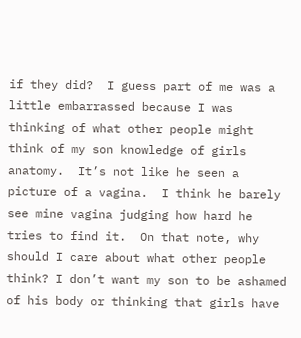if they did?  I guess part of me was a little embarrassed because I was thinking of what other people might think of my son knowledge of girls anatomy.  It’s not like he seen a picture of a vagina.  I think he barely see mine vagina judging how hard he tries to find it.  On that note, why should I care about what other people think? I don’t want my son to be ashamed of his body or thinking that girls have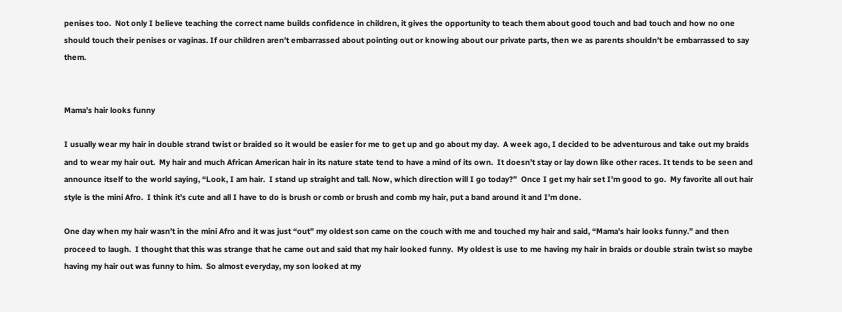penises too.  Not only I believe teaching the correct name builds confidence in children, it gives the opportunity to teach them about good touch and bad touch and how no one should touch their penises or vaginas. If our children aren’t embarrassed about pointing out or knowing about our private parts, then we as parents shouldn’t be embarrassed to say them.


Mama’s hair looks funny

I usually wear my hair in double strand twist or braided so it would be easier for me to get up and go about my day.  A week ago, I decided to be adventurous and take out my braids and to wear my hair out.  My hair and much African American hair in its nature state tend to have a mind of its own.  It doesn’t stay or lay down like other races. It tends to be seen and announce itself to the world saying, “Look, I am hair.  I stand up straight and tall. Now, which direction will I go today?”  Once I get my hair set I’m good to go.  My favorite all out hair style is the mini Afro.  I think it’s cute and all I have to do is brush or comb or brush and comb my hair, put a band around it and I’m done.

One day when my hair wasn’t in the mini Afro and it was just “out” my oldest son came on the couch with me and touched my hair and said, “Mama’s hair looks funny.” and then proceed to laugh.  I thought that this was strange that he came out and said that my hair looked funny.  My oldest is use to me having my hair in braids or double strain twist so maybe having my hair out was funny to him.  So almost everyday, my son looked at my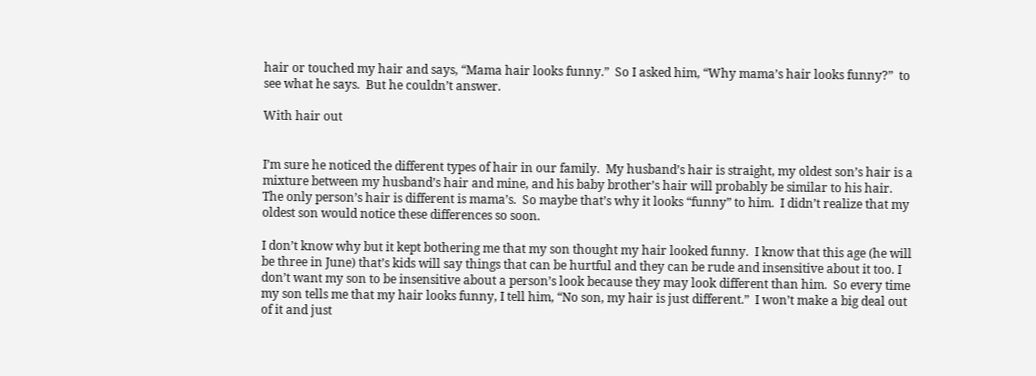hair or touched my hair and says, “Mama hair looks funny.”  So I asked him, “Why mama’s hair looks funny?”  to see what he says.  But he couldn’t answer.

With hair out


I’m sure he noticed the different types of hair in our family.  My husband’s hair is straight, my oldest son’s hair is a mixture between my husband’s hair and mine, and his baby brother’s hair will probably be similar to his hair.  The only person’s hair is different is mama’s.  So maybe that’s why it looks “funny” to him.  I didn’t realize that my oldest son would notice these differences so soon.

I don’t know why but it kept bothering me that my son thought my hair looked funny.  I know that this age (he will be three in June) that’s kids will say things that can be hurtful and they can be rude and insensitive about it too. I don’t want my son to be insensitive about a person’s look because they may look different than him.  So every time my son tells me that my hair looks funny, I tell him, “No son, my hair is just different.”  I won’t make a big deal out of it and just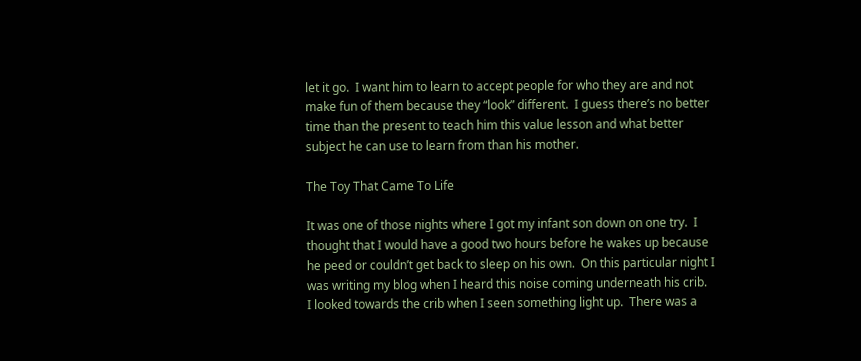let it go.  I want him to learn to accept people for who they are and not make fun of them because they “look” different.  I guess there’s no better time than the present to teach him this value lesson and what better subject he can use to learn from than his mother.

The Toy That Came To Life

It was one of those nights where I got my infant son down on one try.  I thought that I would have a good two hours before he wakes up because he peed or couldn’t get back to sleep on his own.  On this particular night I was writing my blog when I heard this noise coming underneath his crib.  I looked towards the crib when I seen something light up.  There was a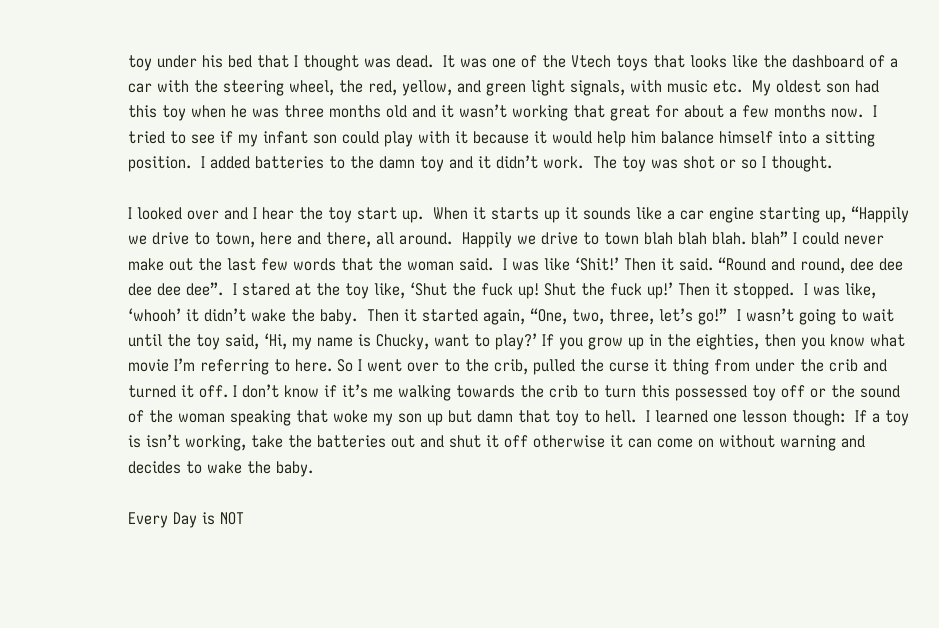toy under his bed that I thought was dead.  It was one of the Vtech toys that looks like the dashboard of a car with the steering wheel, the red, yellow, and green light signals, with music etc.  My oldest son had this toy when he was three months old and it wasn’t working that great for about a few months now.  I tried to see if my infant son could play with it because it would help him balance himself into a sitting position.  I added batteries to the damn toy and it didn’t work.  The toy was shot or so I thought.

I looked over and I hear the toy start up.  When it starts up it sounds like a car engine starting up, “Happily we drive to town, here and there, all around.  Happily we drive to town blah blah blah. blah” I could never make out the last few words that the woman said.  I was like ‘Shit!’ Then it said. “Round and round, dee dee dee dee dee”.  I stared at the toy like, ‘Shut the fuck up! Shut the fuck up!’ Then it stopped.  I was like, ‘whooh’ it didn’t wake the baby.  Then it started again, “One, two, three, let’s go!”  I wasn’t going to wait until the toy said, ‘Hi, my name is Chucky, want to play?’ If you grow up in the eighties, then you know what movie I’m referring to here. So I went over to the crib, pulled the curse it thing from under the crib and turned it off. I don’t know if it’s me walking towards the crib to turn this possessed toy off or the sound of the woman speaking that woke my son up but damn that toy to hell.  I learned one lesson though:  If a toy is isn’t working, take the batteries out and shut it off otherwise it can come on without warning and decides to wake the baby.

Every Day is NOT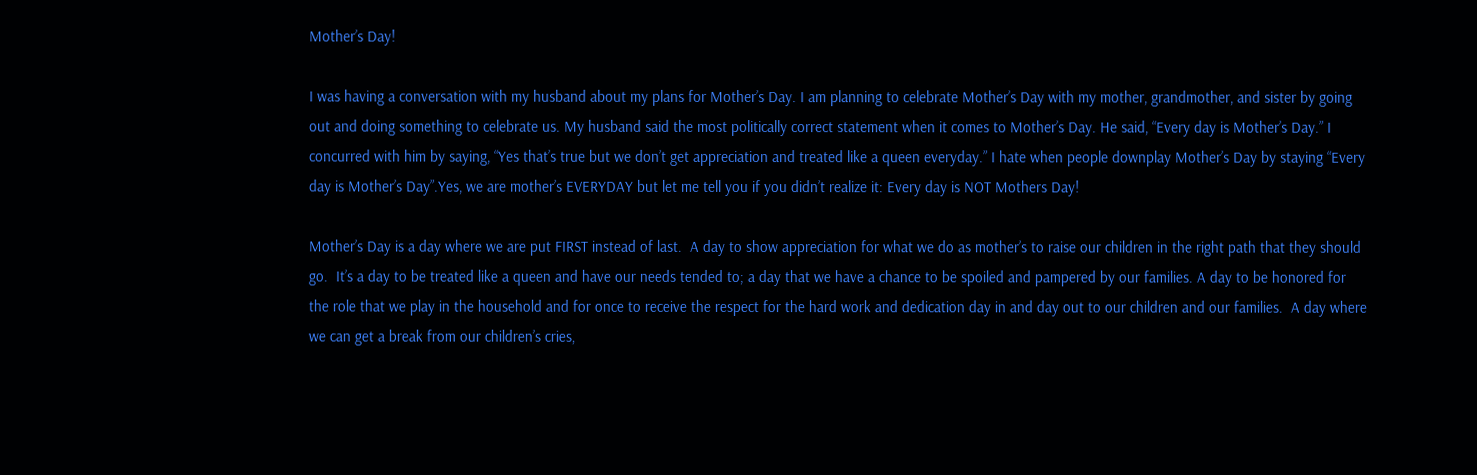Mother’s Day!

I was having a conversation with my husband about my plans for Mother’s Day. I am planning to celebrate Mother’s Day with my mother, grandmother, and sister by going out and doing something to celebrate us. My husband said the most politically correct statement when it comes to Mother’s Day. He said, “Every day is Mother’s Day.” I concurred with him by saying, “Yes that’s true but we don’t get appreciation and treated like a queen everyday.” I hate when people downplay Mother’s Day by staying “Every day is Mother’s Day”.Yes, we are mother’s EVERYDAY but let me tell you if you didn’t realize it: Every day is NOT Mothers Day!

Mother’s Day is a day where we are put FIRST instead of last.  A day to show appreciation for what we do as mother’s to raise our children in the right path that they should go.  It’s a day to be treated like a queen and have our needs tended to; a day that we have a chance to be spoiled and pampered by our families. A day to be honored for the role that we play in the household and for once to receive the respect for the hard work and dedication day in and day out to our children and our families.  A day where we can get a break from our children’s cries,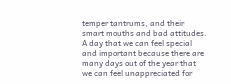temper tantrums, and their smart mouths and bad attitudes. A day that we can feel special and important because there are many days out of the year that we can feel unappreciated for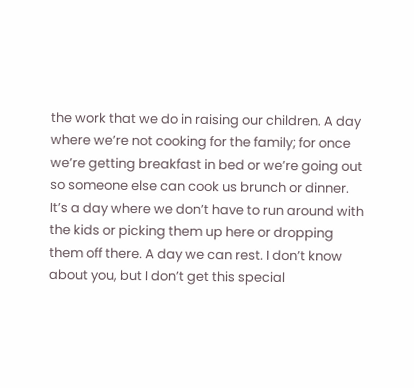the work that we do in raising our children. A day where we’re not cooking for the family; for once we’re getting breakfast in bed or we’re going out so someone else can cook us brunch or dinner. It’s a day where we don’t have to run around with the kids or picking them up here or dropping them off there. A day we can rest. I don’t know about you, but I don’t get this special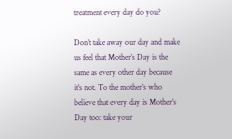treatment every day do you?

Don’t take away our day and make us feel that Mother’s Day is the same as every other day because it’s not. To the mother’s who believe that every day is Mother’s Day too: take your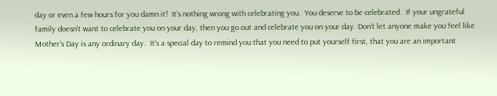day or even a few hours for you damn it!  It’s nothing wrong with celebrating you.  You deserve to be celebrated.  If your ungrateful family doesn’t want to celebrate you on your day, then you go out and celebrate you on your day. Don’t let anyone make you feel like Mother’s Day is any ordinary day.  It’s a special day to remind you that you need to put yourself first, that you are an important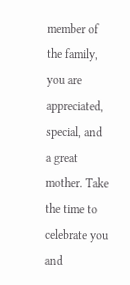member of the family, you are appreciated, special, and a great mother. Take the time to celebrate you and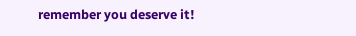remember you deserve it!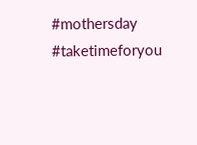#mothersday #taketimeforyou